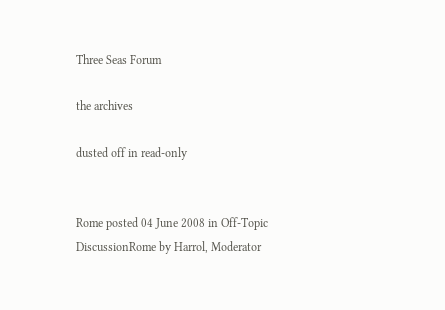Three Seas Forum

the archives

dusted off in read-only


Rome posted 04 June 2008 in Off-Topic DiscussionRome by Harrol, Moderator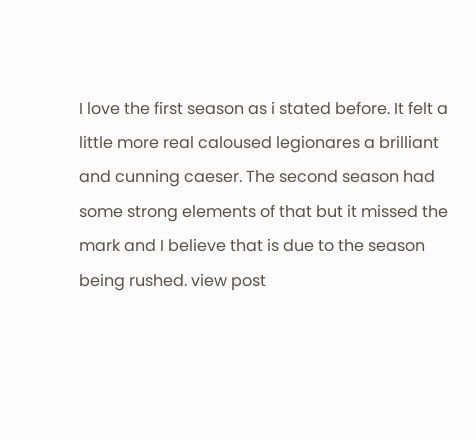I love the first season as i stated before. It felt a little more real caloused legionares a brilliant and cunning caeser. The second season had some strong elements of that but it missed the mark and I believe that is due to the season being rushed. view post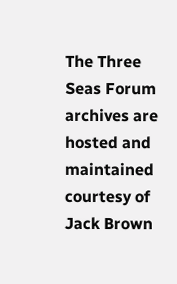The Three Seas Forum archives are hosted and maintained courtesy of Jack Brown